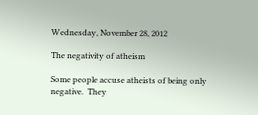Wednesday, November 28, 2012

The negativity of atheism

Some people accuse atheists of being only negative.  They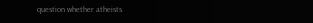question whether atheists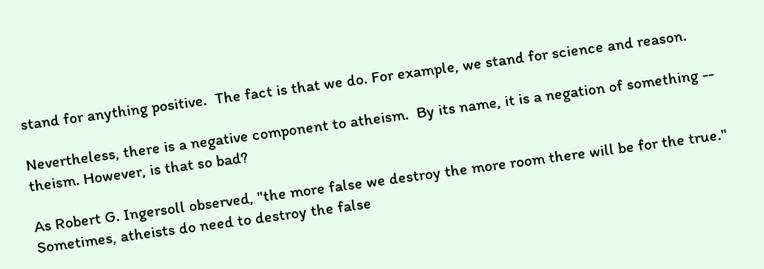stand for anything positive.  The fact is that we do. For example, we stand for science and reason.

Nevertheless, there is a negative component to atheism.  By its name, it is a negation of something -- theism. However, is that so bad?

As Robert G. Ingersoll observed, "the more false we destroy the more room there will be for the true."  Sometimes, atheists do need to destroy the false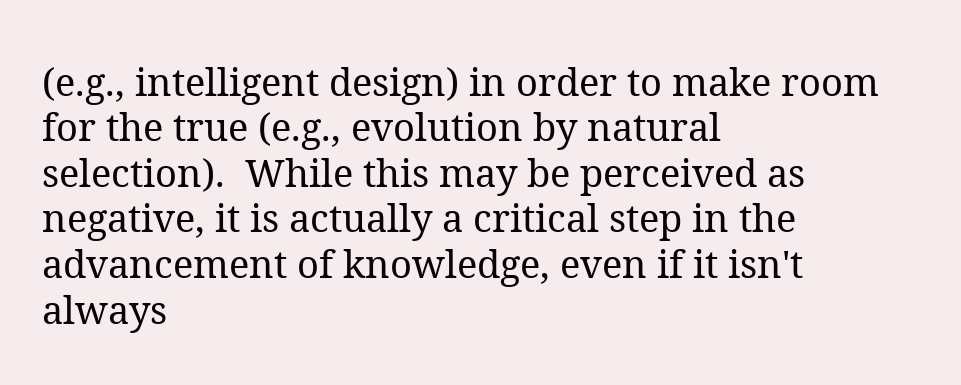(e.g., intelligent design) in order to make room for the true (e.g., evolution by natural selection).  While this may be perceived as negative, it is actually a critical step in the advancement of knowledge, even if it isn't always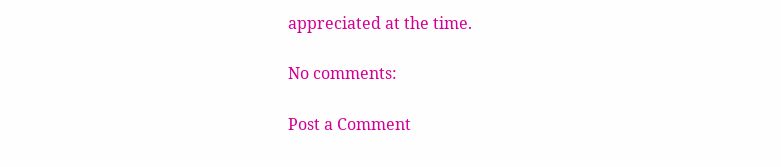appreciated at the time.

No comments:

Post a Comment